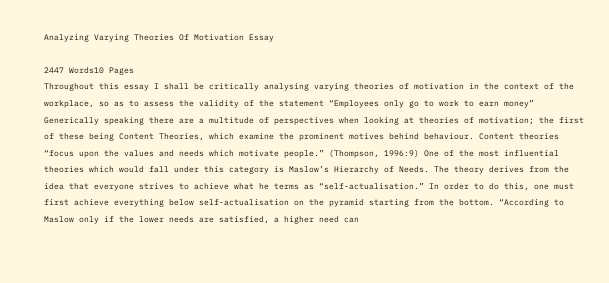Analyzing Varying Theories Of Motivation Essay

2447 Words10 Pages
Throughout this essay I shall be critically analysing varying theories of motivation in the context of the workplace, so as to assess the validity of the statement “Employees only go to work to earn money” Generically speaking there are a multitude of perspectives when looking at theories of motivation; the first of these being Content Theories, which examine the prominent motives behind behaviour. Content theories “focus upon the values and needs which motivate people.” (Thompson, 1996:9) One of the most influential theories which would fall under this category is Maslow’s Hierarchy of Needs. The theory derives from the idea that everyone strives to achieve what he terms as “self-actualisation.” In order to do this, one must first achieve everything below self-actualisation on the pyramid starting from the bottom. “According to Maslow only if the lower needs are satisfied, a higher need can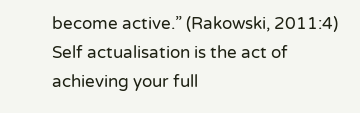become active.” (Rakowski, 2011:4) Self actualisation is the act of achieving your full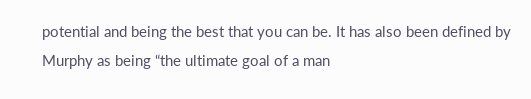potential and being the best that you can be. It has also been defined by Murphy as being “the ultimate goal of a man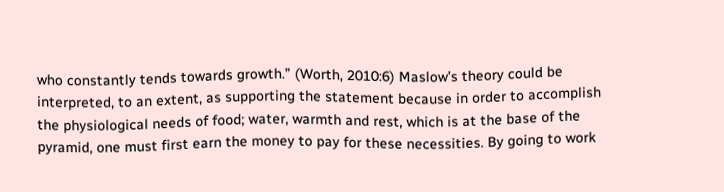who constantly tends towards growth.” (Worth, 2010:6) Maslow’s theory could be interpreted, to an extent, as supporting the statement because in order to accomplish the physiological needs of food; water, warmth and rest, which is at the base of the pyramid, one must first earn the money to pay for these necessities. By going to work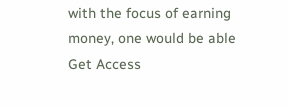with the focus of earning money, one would be able
Get Access